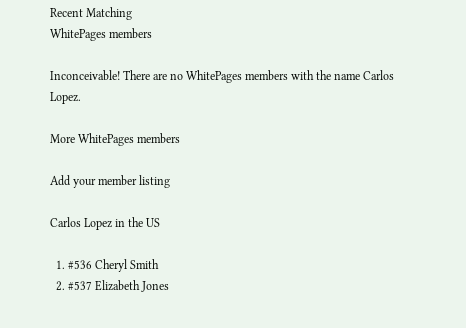Recent Matching
WhitePages members

Inconceivable! There are no WhitePages members with the name Carlos Lopez.

More WhitePages members

Add your member listing

Carlos Lopez in the US

  1. #536 Cheryl Smith
  2. #537 Elizabeth Jones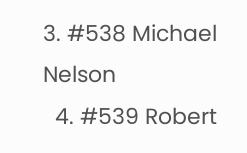3. #538 Michael Nelson
  4. #539 Robert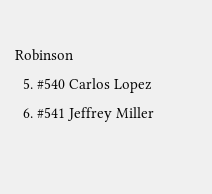Robinson
  5. #540 Carlos Lopez
  6. #541 Jeffrey Miller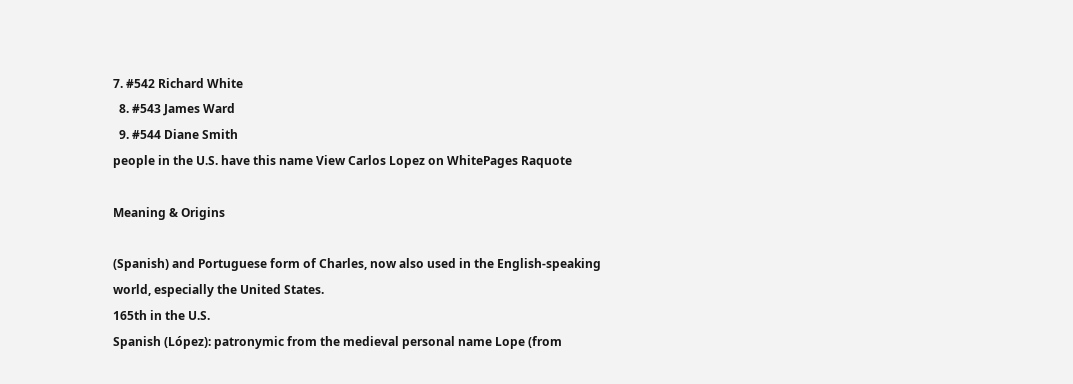7. #542 Richard White
  8. #543 James Ward
  9. #544 Diane Smith
people in the U.S. have this name View Carlos Lopez on WhitePages Raquote

Meaning & Origins

(Spanish) and Portuguese form of Charles, now also used in the English-speaking world, especially the United States.
165th in the U.S.
Spanish (López): patronymic from the medieval personal name Lope (from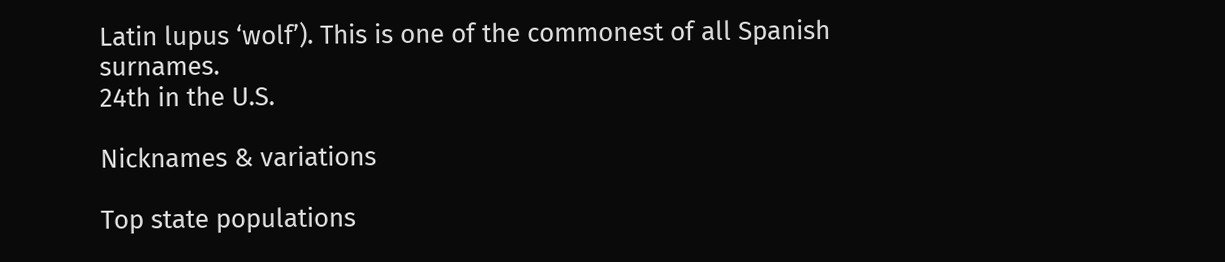Latin lupus ‘wolf’). This is one of the commonest of all Spanish surnames.
24th in the U.S.

Nicknames & variations

Top state populations